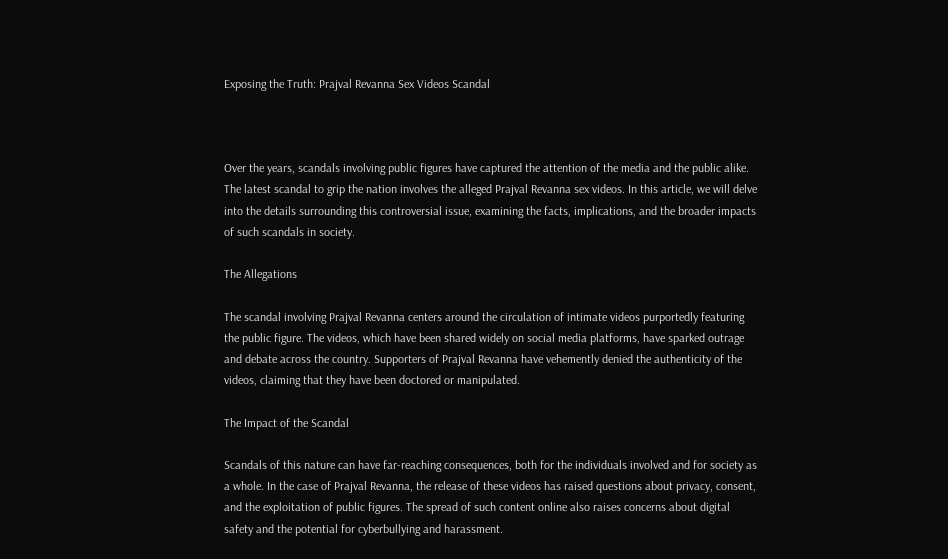Exposing the Truth: Prajval Revanna Sex Videos Scandal



Over the years, scandals involving public figures have captured the attention of the media and the public alike. The latest scandal to grip the nation involves the alleged Prajval Revanna sex videos. In this article, we will delve into the details surrounding this controversial issue, examining the facts, implications, and the broader impacts of such scandals in society.

The Allegations

The scandal involving Prajval Revanna centers around the circulation of intimate videos purportedly featuring the public figure. The videos, which have been shared widely on social media platforms, have sparked outrage and debate across the country. Supporters of Prajval Revanna have vehemently denied the authenticity of the videos, claiming that they have been doctored or manipulated.

The Impact of the Scandal

Scandals of this nature can have far-reaching consequences, both for the individuals involved and for society as a whole. In the case of Prajval Revanna, the release of these videos has raised questions about privacy, consent, and the exploitation of public figures. The spread of such content online also raises concerns about digital safety and the potential for cyberbullying and harassment.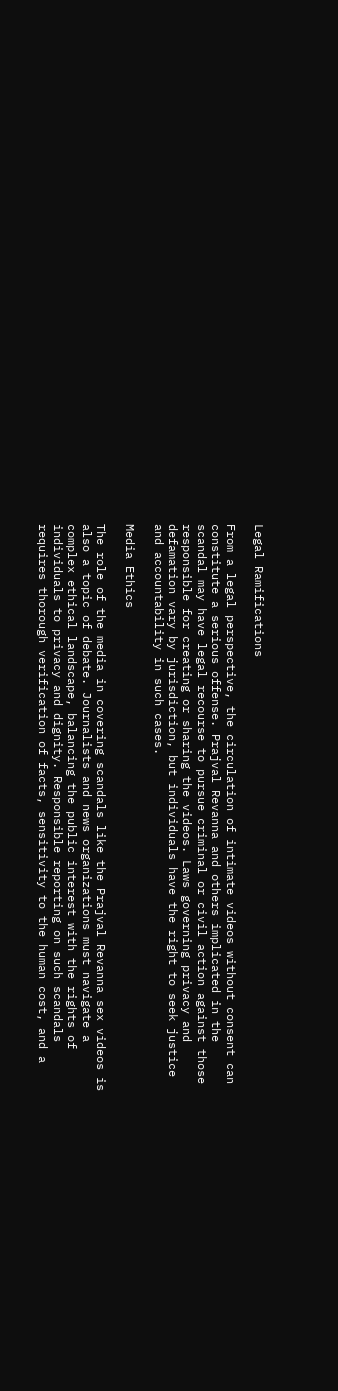Legal Ramifications

From a legal perspective, the circulation of intimate videos without consent can constitute a serious offense. Prajval Revanna and others implicated in the scandal may have legal recourse to pursue criminal or civil action against those responsible for creating or sharing the videos. Laws governing privacy and defamation vary by jurisdiction, but individuals have the right to seek justice and accountability in such cases.

Media Ethics

The role of the media in covering scandals like the Prajval Revanna sex videos is also a topic of debate. Journalists and news organizations must navigate a complex ethical landscape, balancing the public interest with the rights of individuals to privacy and dignity. Responsible reporting on such scandals requires thorough verification of facts, sensitivity to the human cost, and a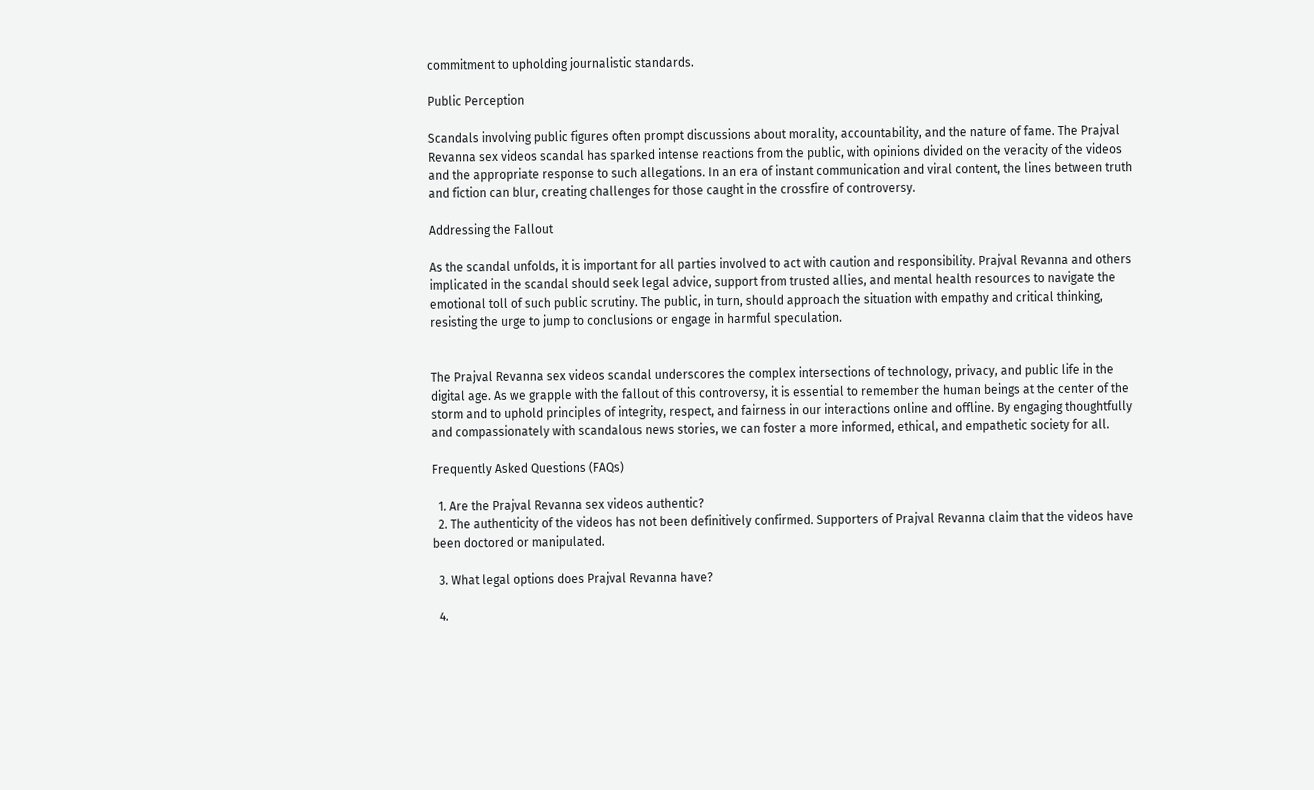commitment to upholding journalistic standards.

Public Perception

Scandals involving public figures often prompt discussions about morality, accountability, and the nature of fame. The Prajval Revanna sex videos scandal has sparked intense reactions from the public, with opinions divided on the veracity of the videos and the appropriate response to such allegations. In an era of instant communication and viral content, the lines between truth and fiction can blur, creating challenges for those caught in the crossfire of controversy.

Addressing the Fallout

As the scandal unfolds, it is important for all parties involved to act with caution and responsibility. Prajval Revanna and others implicated in the scandal should seek legal advice, support from trusted allies, and mental health resources to navigate the emotional toll of such public scrutiny. The public, in turn, should approach the situation with empathy and critical thinking, resisting the urge to jump to conclusions or engage in harmful speculation.


The Prajval Revanna sex videos scandal underscores the complex intersections of technology, privacy, and public life in the digital age. As we grapple with the fallout of this controversy, it is essential to remember the human beings at the center of the storm and to uphold principles of integrity, respect, and fairness in our interactions online and offline. By engaging thoughtfully and compassionately with scandalous news stories, we can foster a more informed, ethical, and empathetic society for all.

Frequently Asked Questions (FAQs)

  1. Are the Prajval Revanna sex videos authentic?
  2. The authenticity of the videos has not been definitively confirmed. Supporters of Prajval Revanna claim that the videos have been doctored or manipulated.

  3. What legal options does Prajval Revanna have?

  4.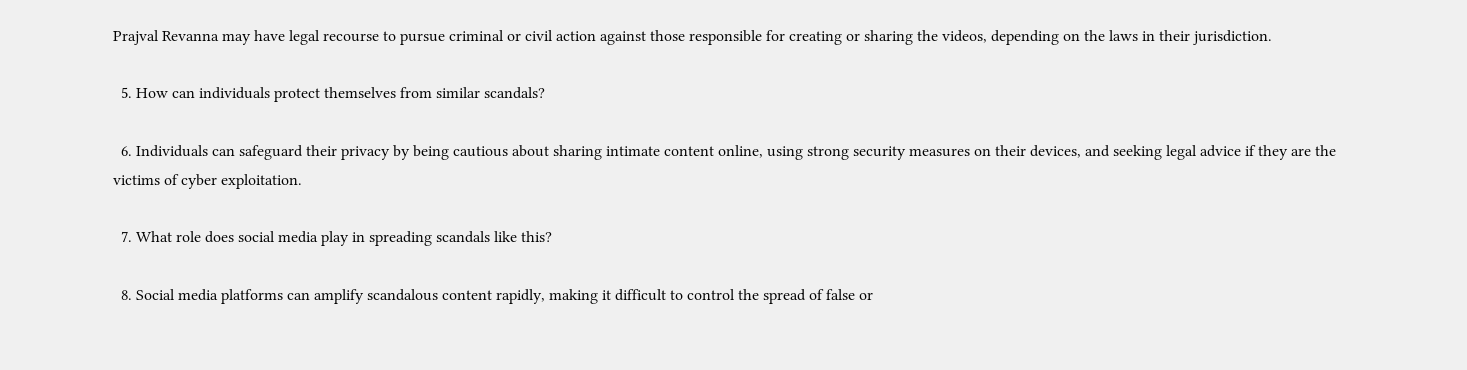Prajval Revanna may have legal recourse to pursue criminal or civil action against those responsible for creating or sharing the videos, depending on the laws in their jurisdiction.

  5. How can individuals protect themselves from similar scandals?

  6. Individuals can safeguard their privacy by being cautious about sharing intimate content online, using strong security measures on their devices, and seeking legal advice if they are the victims of cyber exploitation.

  7. What role does social media play in spreading scandals like this?

  8. Social media platforms can amplify scandalous content rapidly, making it difficult to control the spread of false or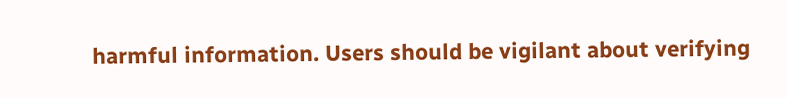harmful information. Users should be vigilant about verifying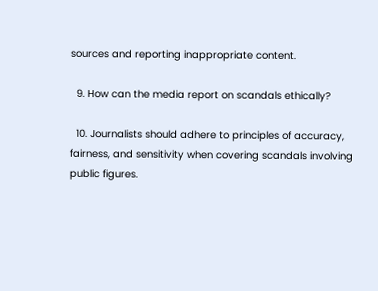sources and reporting inappropriate content.

  9. How can the media report on scandals ethically?

  10. Journalists should adhere to principles of accuracy, fairness, and sensitivity when covering scandals involving public figures.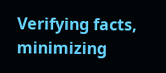Verifying facts, minimizing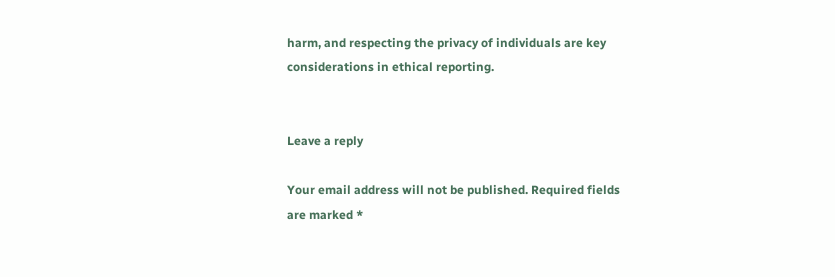harm, and respecting the privacy of individuals are key considerations in ethical reporting.


Leave a reply

Your email address will not be published. Required fields are marked *